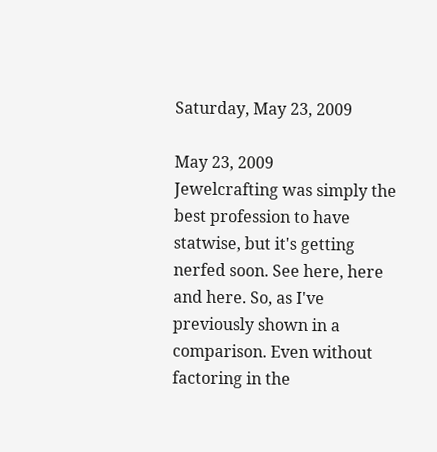Saturday, May 23, 2009

May 23, 2009
Jewelcrafting was simply the best profession to have statwise, but it's getting nerfed soon. See here, here and here. So, as I've previously shown in a comparison. Even without factoring in the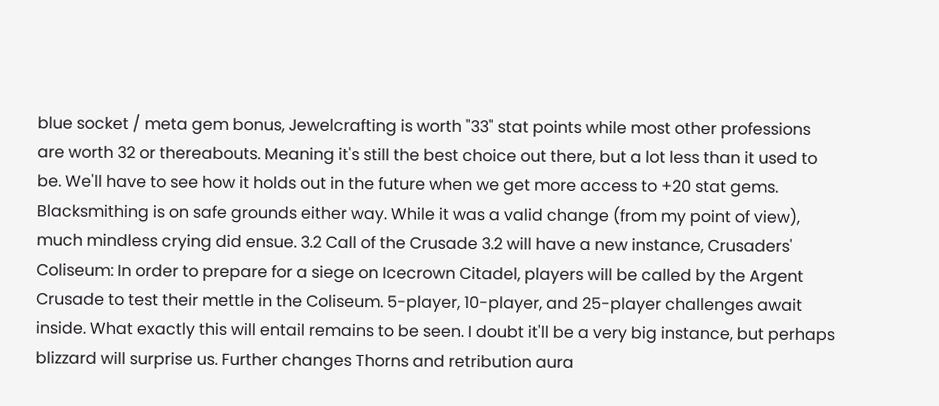blue socket / meta gem bonus, Jewelcrafting is worth "33" stat points while most other professions are worth 32 or thereabouts. Meaning it's still the best choice out there, but a lot less than it used to be. We'll have to see how it holds out in the future when we get more access to +20 stat gems. Blacksmithing is on safe grounds either way. While it was a valid change (from my point of view), much mindless crying did ensue. 3.2 Call of the Crusade 3.2 will have a new instance, Crusaders' Coliseum: In order to prepare for a siege on Icecrown Citadel, players will be called by the Argent Crusade to test their mettle in the Coliseum. 5-player, 10-player, and 25-player challenges await inside. What exactly this will entail remains to be seen. I doubt it'll be a very big instance, but perhaps blizzard will surprise us. Further changes Thorns and retribution aura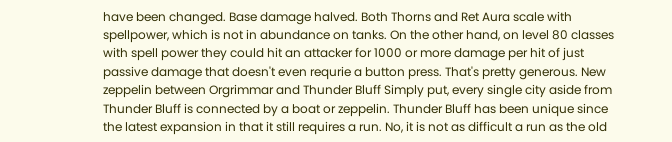have been changed. Base damage halved. Both Thorns and Ret Aura scale with spellpower, which is not in abundance on tanks. On the other hand, on level 80 classes with spell power they could hit an attacker for 1000 or more damage per hit of just passive damage that doesn't even requrie a button press. That's pretty generous. New zeppelin between Orgrimmar and Thunder Bluff Simply put, every single city aside from Thunder Bluff is connected by a boat or zeppelin. Thunder Bluff has been unique since the latest expansion in that it still requires a run. No, it is not as difficult a run as the old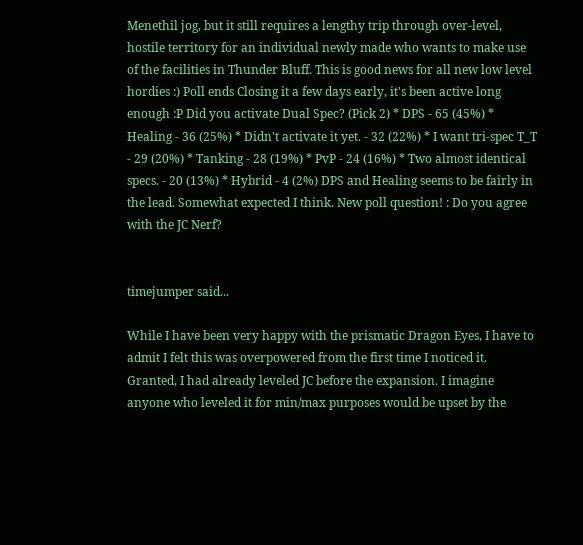Menethil jog, but it still requires a lengthy trip through over-level, hostile territory for an individual newly made who wants to make use of the facilities in Thunder Bluff. This is good news for all new low level hordies :) Poll ends Closing it a few days early, it's been active long enough :P Did you activate Dual Spec? (Pick 2) * DPS - 65 (45%) * Healing - 36 (25%) * Didn't activate it yet. - 32 (22%) * I want tri-spec T_T - 29 (20%) * Tanking - 28 (19%) * PvP - 24 (16%) * Two almost identical specs. - 20 (13%) * Hybrid - 4 (2%) DPS and Healing seems to be fairly in the lead. Somewhat expected I think. New poll question! : Do you agree with the JC Nerf?


timejumper said...

While I have been very happy with the prismatic Dragon Eyes, I have to admit I felt this was overpowered from the first time I noticed it.
Granted, I had already leveled JC before the expansion. I imagine anyone who leveled it for min/max purposes would be upset by the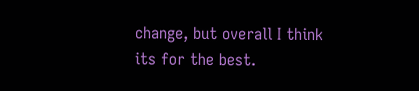change, but overall I think its for the best.